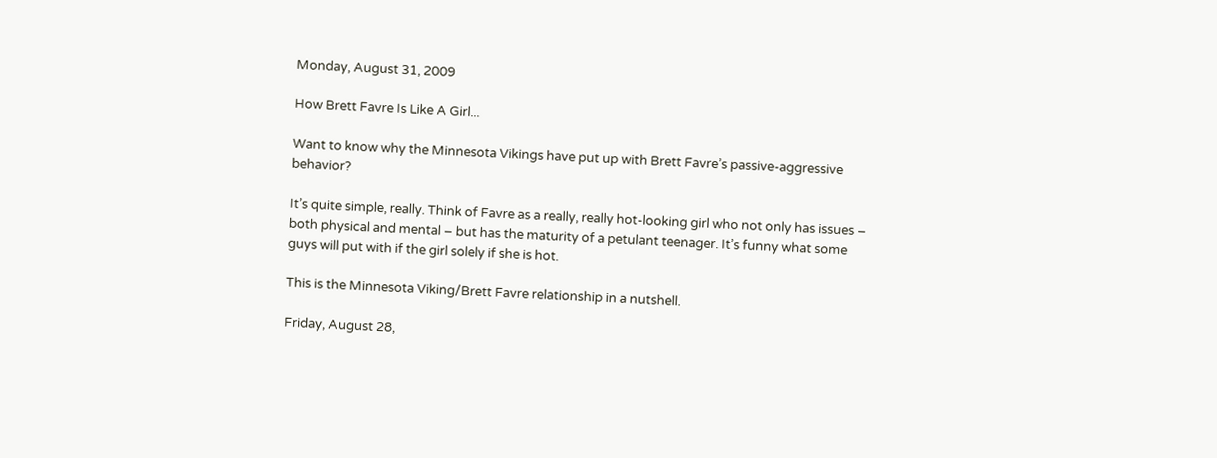Monday, August 31, 2009

How Brett Favre Is Like A Girl...

Want to know why the Minnesota Vikings have put up with Brett Favre’s passive-aggressive behavior?

It’s quite simple, really. Think of Favre as a really, really hot-looking girl who not only has issues – both physical and mental – but has the maturity of a petulant teenager. It’s funny what some guys will put with if the girl solely if she is hot.

This is the Minnesota Viking/Brett Favre relationship in a nutshell.

Friday, August 28,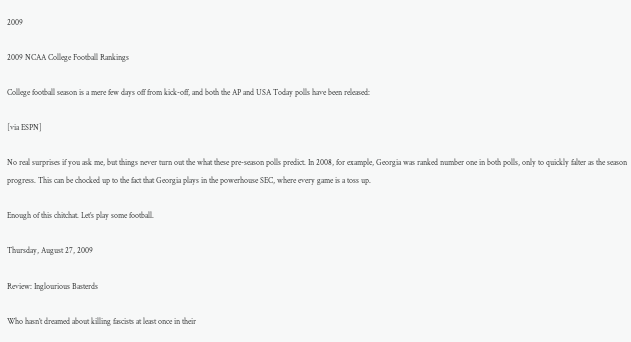2009

2009 NCAA College Football Rankings

College football season is a mere few days off from kick-off, and both the AP and USA Today polls have been released:

[via ESPN]

No real surprises if you ask me, but things never turn out the what these pre-season polls predict. In 2008, for example, Georgia was ranked number one in both polls, only to quickly falter as the season progress. This can be chocked up to the fact that Georgia plays in the powerhouse SEC, where every game is a toss up.

Enough of this chitchat. Let’s play some football.

Thursday, August 27, 2009

Review: Inglourious Basterds

Who hasn’t dreamed about killing fascists at least once in their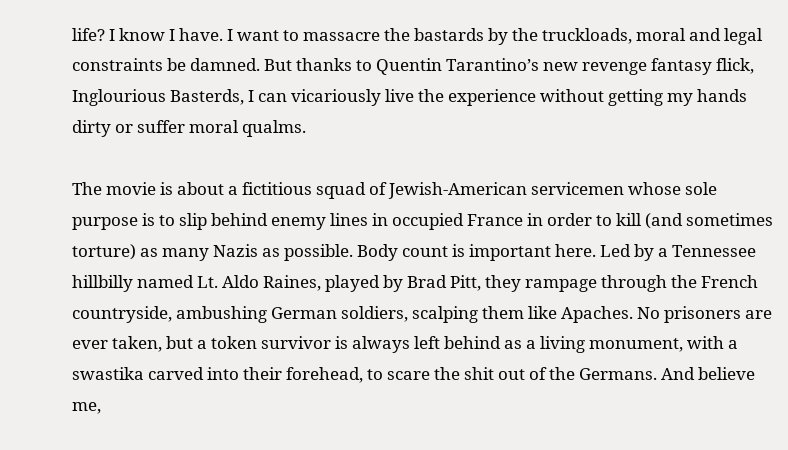life? I know I have. I want to massacre the bastards by the truckloads, moral and legal constraints be damned. But thanks to Quentin Tarantino’s new revenge fantasy flick, Inglourious Basterds, I can vicariously live the experience without getting my hands dirty or suffer moral qualms.

The movie is about a fictitious squad of Jewish-American servicemen whose sole purpose is to slip behind enemy lines in occupied France in order to kill (and sometimes torture) as many Nazis as possible. Body count is important here. Led by a Tennessee hillbilly named Lt. Aldo Raines, played by Brad Pitt, they rampage through the French countryside, ambushing German soldiers, scalping them like Apaches. No prisoners are ever taken, but a token survivor is always left behind as a living monument, with a swastika carved into their forehead, to scare the shit out of the Germans. And believe me,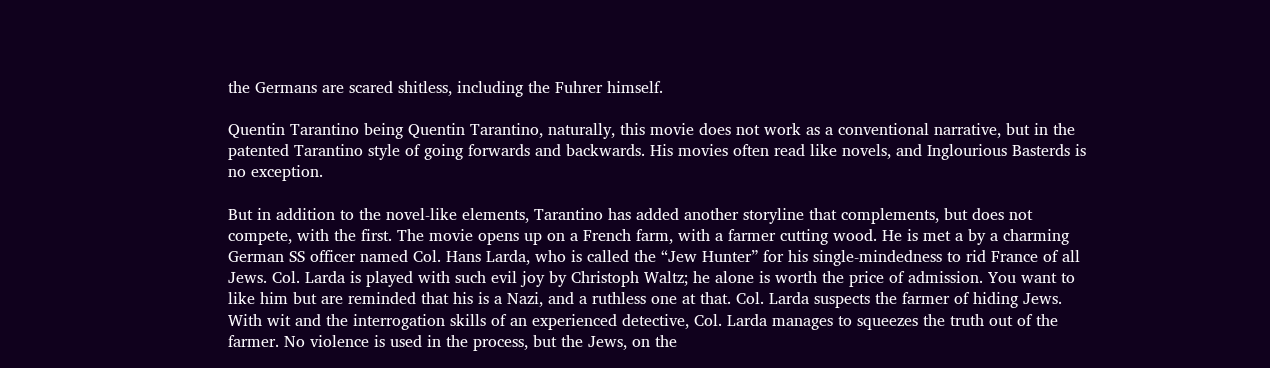the Germans are scared shitless, including the Fuhrer himself.

Quentin Tarantino being Quentin Tarantino, naturally, this movie does not work as a conventional narrative, but in the patented Tarantino style of going forwards and backwards. His movies often read like novels, and Inglourious Basterds is no exception.

But in addition to the novel-like elements, Tarantino has added another storyline that complements, but does not compete, with the first. The movie opens up on a French farm, with a farmer cutting wood. He is met a by a charming German SS officer named Col. Hans Larda, who is called the “Jew Hunter” for his single-mindedness to rid France of all Jews. Col. Larda is played with such evil joy by Christoph Waltz; he alone is worth the price of admission. You want to like him but are reminded that his is a Nazi, and a ruthless one at that. Col. Larda suspects the farmer of hiding Jews. With wit and the interrogation skills of an experienced detective, Col. Larda manages to squeezes the truth out of the farmer. No violence is used in the process, but the Jews, on the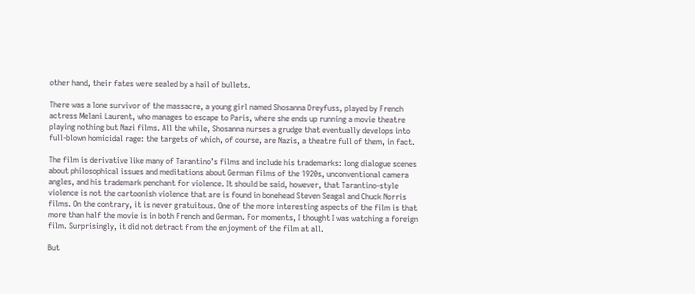other hand, their fates were sealed by a hail of bullets.

There was a lone survivor of the massacre, a young girl named Shosanna Dreyfuss, played by French actress Melani Laurent, who manages to escape to Paris, where she ends up running a movie theatre playing nothing but Nazi films. All the while, Shosanna nurses a grudge that eventually develops into full-blown homicidal rage: the targets of which, of course, are Nazis, a theatre full of them, in fact.

The film is derivative like many of Tarantino’s films and include his trademarks: long dialogue scenes about philosophical issues and meditations about German films of the 1920s, unconventional camera angles, and his trademark penchant for violence. It should be said, however, that Tarantino-style violence is not the cartoonish violence that are is found in bonehead Steven Seagal and Chuck Norris films. On the contrary, it is never gratuitous. One of the more interesting aspects of the film is that more than half the movie is in both French and German. For moments, I thought I was watching a foreign film. Surprisingly, it did not detract from the enjoyment of the film at all.

But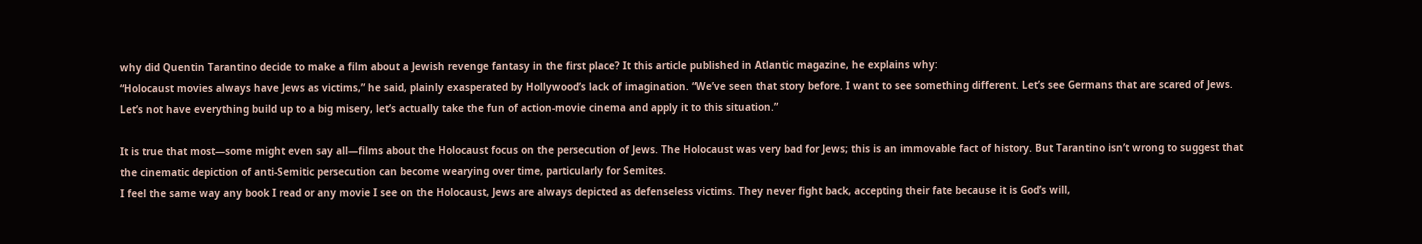why did Quentin Tarantino decide to make a film about a Jewish revenge fantasy in the first place? It this article published in Atlantic magazine, he explains why:
“Holocaust movies always have Jews as victims,” he said, plainly exasperated by Hollywood’s lack of imagination. “We’ve seen that story before. I want to see something different. Let’s see Germans that are scared of Jews. Let’s not have everything build up to a big misery, let’s actually take the fun of action-movie cinema and apply it to this situation.”

It is true that most—some might even say all—films about the Holocaust focus on the persecution of Jews. The Holocaust was very bad for Jews; this is an immovable fact of history. But Tarantino isn’t wrong to suggest that the cinematic depiction of anti-Semitic persecution can become wearying over time, particularly for Semites.
I feel the same way any book I read or any movie I see on the Holocaust, Jews are always depicted as defenseless victims. They never fight back, accepting their fate because it is God’s will,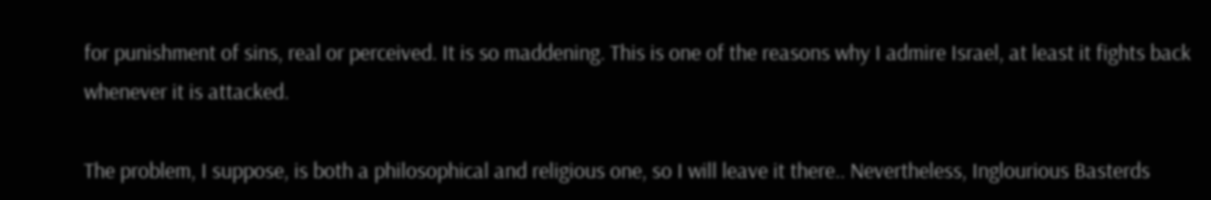for punishment of sins, real or perceived. It is so maddening. This is one of the reasons why I admire Israel, at least it fights back whenever it is attacked.

The problem, I suppose, is both a philosophical and religious one, so I will leave it there.. Nevertheless, Inglourious Basterds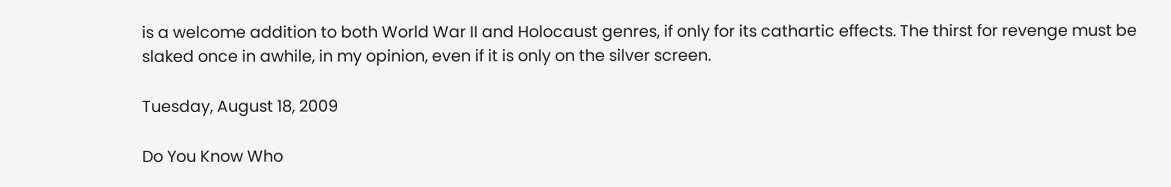is a welcome addition to both World War II and Holocaust genres, if only for its cathartic effects. The thirst for revenge must be slaked once in awhile, in my opinion, even if it is only on the silver screen.

Tuesday, August 18, 2009

Do You Know Who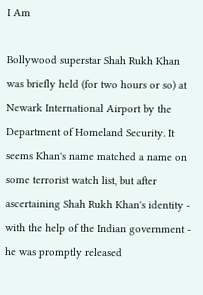I Am

Bollywood superstar Shah Rukh Khan was briefly held (for two hours or so) at Newark International Airport by the Department of Homeland Security. It seems Khan's name matched a name on some terrorist watch list, but after ascertaining Shah Rukh Khan's identity - with the help of the Indian government - he was promptly released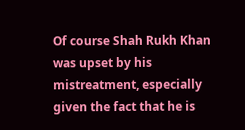Of course Shah Rukh Khan was upset by his mistreatment, especially given the fact that he is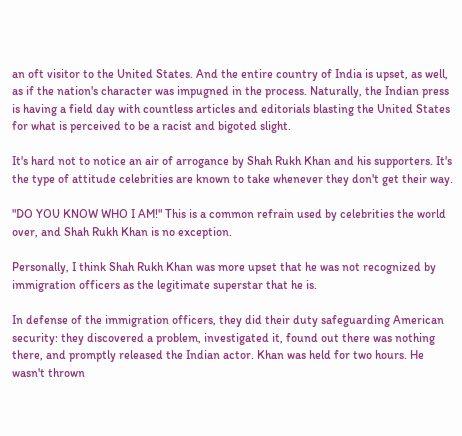an oft visitor to the United States. And the entire country of India is upset, as well, as if the nation's character was impugned in the process. Naturally, the Indian press is having a field day with countless articles and editorials blasting the United States for what is perceived to be a racist and bigoted slight.

It's hard not to notice an air of arrogance by Shah Rukh Khan and his supporters. It's the type of attitude celebrities are known to take whenever they don't get their way.

"DO YOU KNOW WHO I AM!" This is a common refrain used by celebrities the world over, and Shah Rukh Khan is no exception.

Personally, I think Shah Rukh Khan was more upset that he was not recognized by immigration officers as the legitimate superstar that he is.

In defense of the immigration officers, they did their duty safeguarding American security: they discovered a problem, investigated it, found out there was nothing there, and promptly released the Indian actor. Khan was held for two hours. He wasn't thrown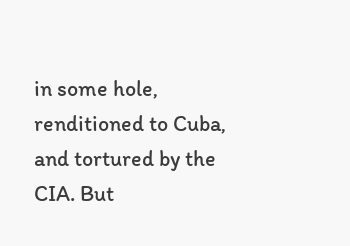in some hole, renditioned to Cuba, and tortured by the CIA. But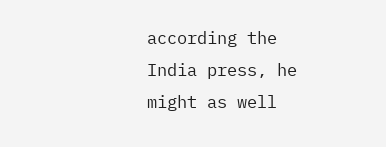according the India press, he might as well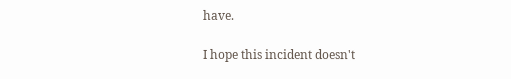have.

I hope this incident doesn't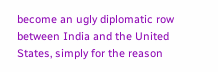become an ugly diplomatic row between India and the United States, simply for the reason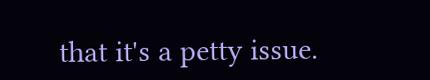that it's a petty issue.